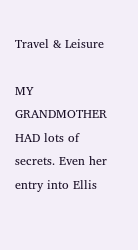Travel & Leisure

MY GRANDMOTHER HAD lots of secrets. Even her entry into Ellis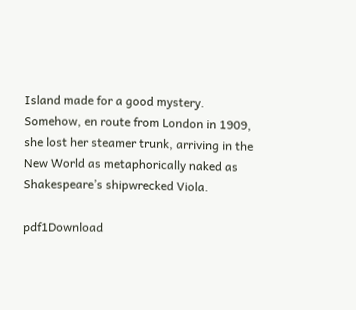Island made for a good mystery. Somehow, en route from London in 1909, she lost her steamer trunk, arriving in the New World as metaphorically naked as Shakespeare’s shipwrecked Viola.

pdf1Download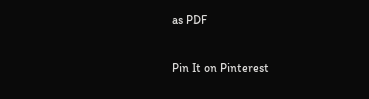as PDF

Pin It on Pinterest